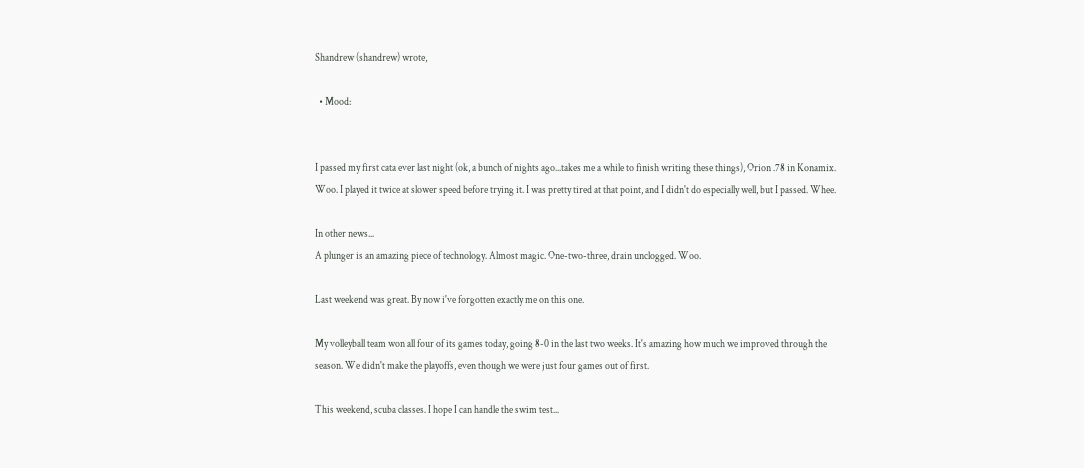Shandrew (shandrew) wrote,

  • Mood:


I passed my first cata ever last night (ok, a bunch of nights ago...takes me a while to finish writing these things), Orion .78 in Konamix. Woo. I played it twice at slower speed before trying it. I was pretty tired at that point, and I didn't do especially well, but I passed. Whee.

In other news...
A plunger is an amazing piece of technology. Almost magic. One-two-three, drain unclogged. Woo.

Last weekend was great. By now i've forgotten exactly me on this one.

My volleyball team won all four of its games today, going 8-0 in the last two weeks. It's amazing how much we improved through the season. We didn't make the playoffs, even though we were just four games out of first.

This weekend, scuba classes. I hope I can handle the swim test...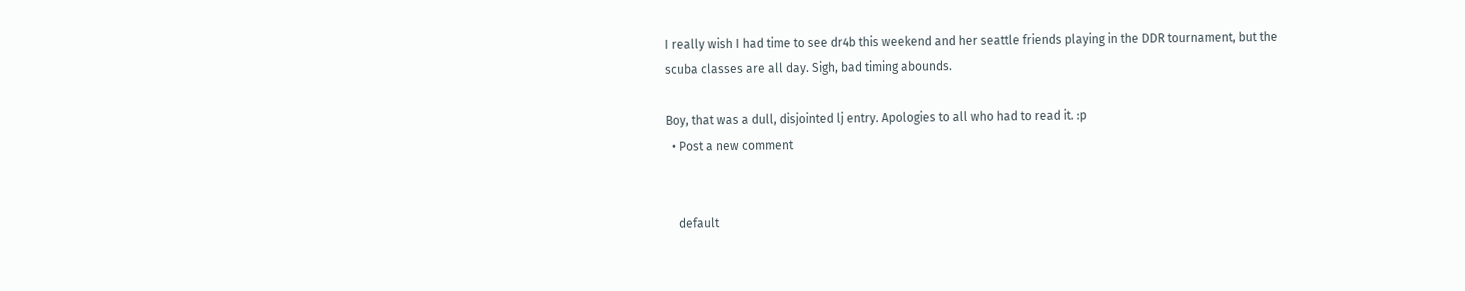I really wish I had time to see dr4b this weekend and her seattle friends playing in the DDR tournament, but the scuba classes are all day. Sigh, bad timing abounds.

Boy, that was a dull, disjointed lj entry. Apologies to all who had to read it. :p
  • Post a new comment


    default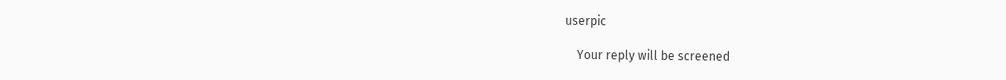userpic

    Your reply will be screened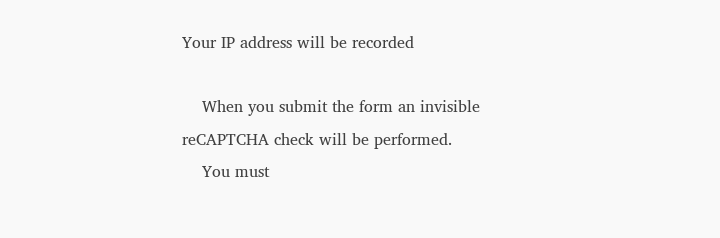Your IP address will be recorded

    When you submit the form an invisible reCAPTCHA check will be performed.
    You must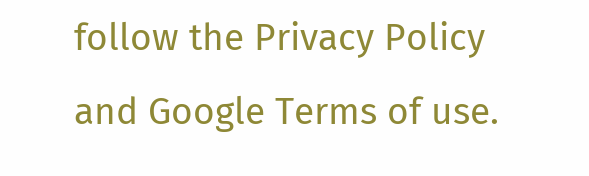follow the Privacy Policy and Google Terms of use.